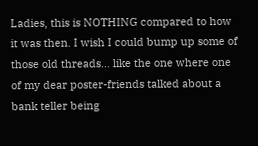Ladies, this is NOTHING compared to how it was then. I wish I could bump up some of those old threads... like the one where one of my dear poster-friends talked about a bank teller being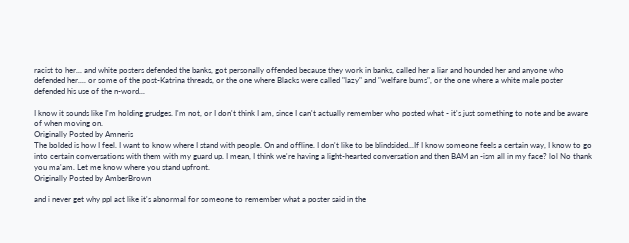racist to her... and white posters defended the banks, got personally offended because they work in banks, called her a liar and hounded her and anyone who defended her.... or some of the post-Katrina threads, or the one where Blacks were called "lazy" and "welfare bums", or the one where a white male poster defended his use of the n-word...

I know it sounds like I'm holding grudges. I'm not, or I don't think I am, since I can't actually remember who posted what - it's just something to note and be aware of when moving on.
Originally Posted by Amneris
The bolded is how I feel. I want to know where I stand with people. On and offline. I don't like to be blindsided...If I know someone feels a certain way, I know to go into certain conversations with them with my guard up. I mean, I think we're having a light-hearted conversation and then BAM an -ism all in my face? lol No thank you ma'am. Let me know where you stand upfront.
Originally Posted by AmberBrown

and i never get why ppl act like it's abnormal for someone to remember what a poster said in the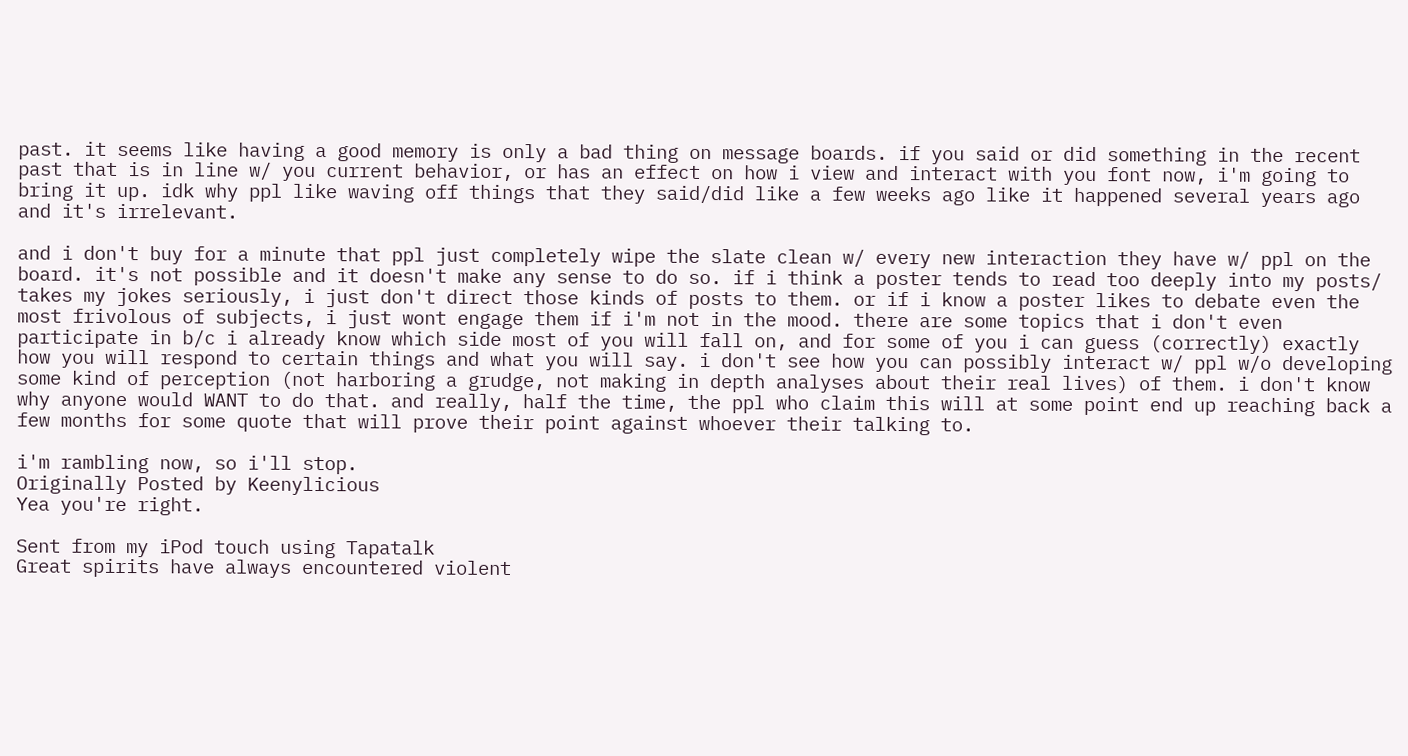past. it seems like having a good memory is only a bad thing on message boards. if you said or did something in the recent past that is in line w/ you current behavior, or has an effect on how i view and interact with you font now, i'm going to bring it up. idk why ppl like waving off things that they said/did like a few weeks ago like it happened several years ago and it's irrelevant.

and i don't buy for a minute that ppl just completely wipe the slate clean w/ every new interaction they have w/ ppl on the board. it's not possible and it doesn't make any sense to do so. if i think a poster tends to read too deeply into my posts/ takes my jokes seriously, i just don't direct those kinds of posts to them. or if i know a poster likes to debate even the most frivolous of subjects, i just wont engage them if i'm not in the mood. there are some topics that i don't even participate in b/c i already know which side most of you will fall on, and for some of you i can guess (correctly) exactly how you will respond to certain things and what you will say. i don't see how you can possibly interact w/ ppl w/o developing some kind of perception (not harboring a grudge, not making in depth analyses about their real lives) of them. i don't know why anyone would WANT to do that. and really, half the time, the ppl who claim this will at some point end up reaching back a few months for some quote that will prove their point against whoever their talking to.

i'm rambling now, so i'll stop.
Originally Posted by Keenylicious
Yea you're right.

Sent from my iPod touch using Tapatalk
Great spirits have always encountered violent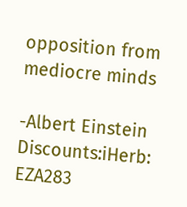opposition from mediocre minds

-Albert Einstein
Discounts:iHerb: EZA283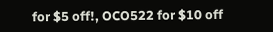for $5 off!, OCO522 for $10 off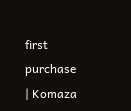first purchase | Komaza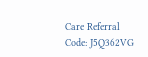Care Referral Code: J5Q362VG